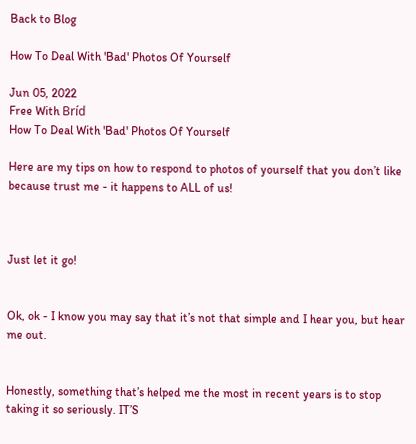Back to Blog

How To Deal With 'Bad' Photos Of Yourself

Jun 05, 2022
Free With Bríd
How To Deal With 'Bad' Photos Of Yourself

Here are my tips on how to respond to photos of yourself that you don’t like because trust me - it happens to ALL of us!



Just let it go!


Ok, ok - I know you may say that it’s not that simple and I hear you, but hear me out.


Honestly, something that’s helped me the most in recent years is to stop taking it so seriously. IT’S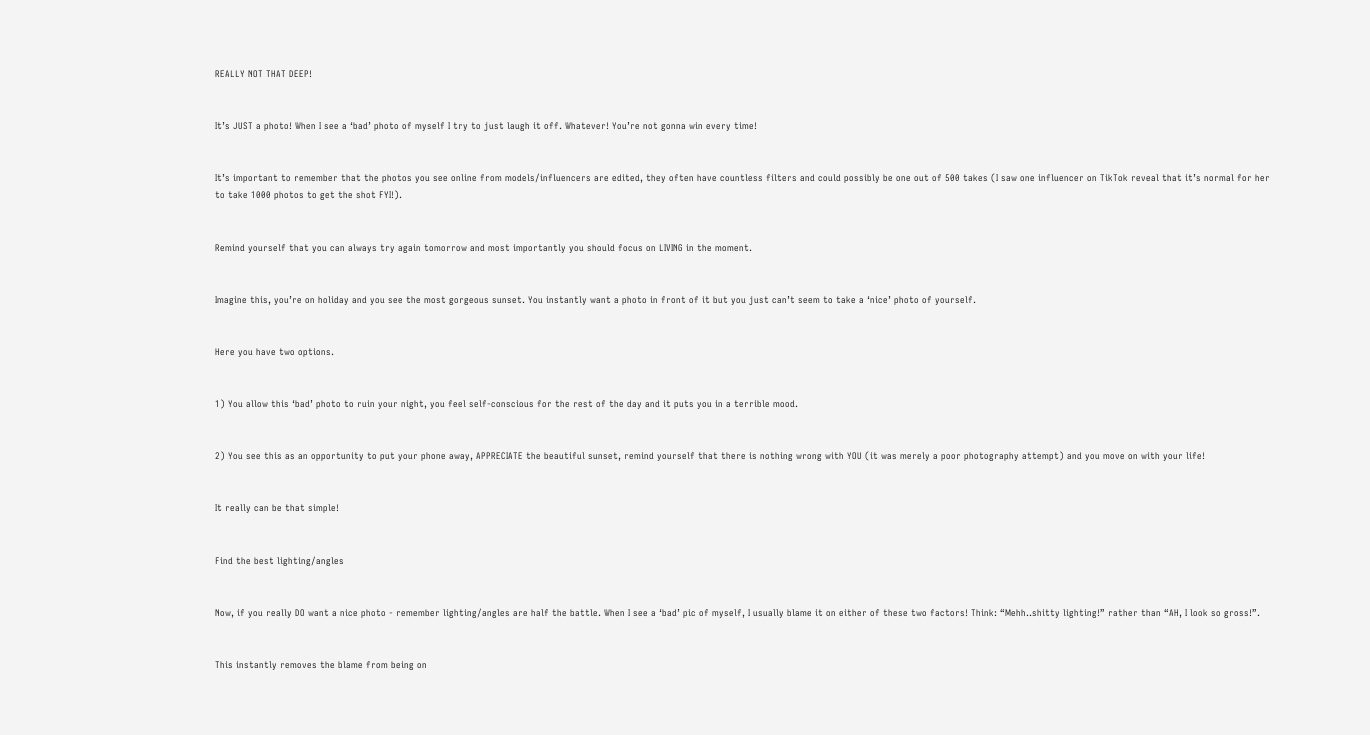REALLY NOT THAT DEEP!


It’s JUST a photo! When I see a ‘bad’ photo of myself I try to just laugh it off. Whatever! You’re not gonna win every time!


It’s important to remember that the photos you see online from models/influencers are edited, they often have countless filters and could possibly be one out of 500 takes (I saw one influencer on TikTok reveal that it’s normal for her to take 1000 photos to get the shot FYI!).


Remind yourself that you can always try again tomorrow and most importantly you should focus on LIVING in the moment.


Imagine this, you’re on holiday and you see the most gorgeous sunset. You instantly want a photo in front of it but you just can’t seem to take a ‘nice’ photo of yourself.


Here you have two options.


1) You allow this ‘bad’ photo to ruin your night, you feel self-conscious for the rest of the day and it puts you in a terrible mood.


2) You see this as an opportunity to put your phone away, APPRECIATE the beautiful sunset, remind yourself that there is nothing wrong with YOU (it was merely a poor photography attempt) and you move on with your life!


It really can be that simple!


Find the best lighting/angles


Now, if you really DO want a nice photo - remember lighting/angles are half the battle. When I see a ‘bad’ pic of myself, I usually blame it on either of these two factors! Think: “Mehh..shitty lighting!” rather than “AH, I look so gross!”.


This instantly removes the blame from being on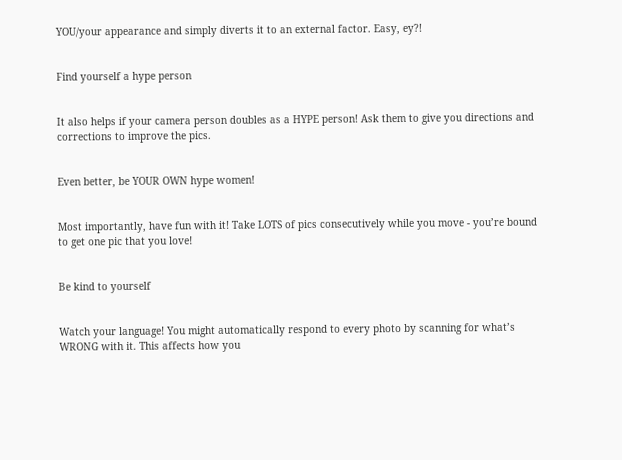YOU/your appearance and simply diverts it to an external factor. Easy, ey?!


Find yourself a hype person


It also helps if your camera person doubles as a HYPE person! Ask them to give you directions and corrections to improve the pics.


Even better, be YOUR OWN hype women!


Most importantly, have fun with it! Take LOTS of pics consecutively while you move - you’re bound to get one pic that you love!


Be kind to yourself


Watch your language! You might automatically respond to every photo by scanning for what’s WRONG with it. This affects how you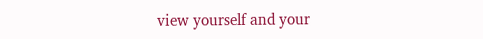view yourself and your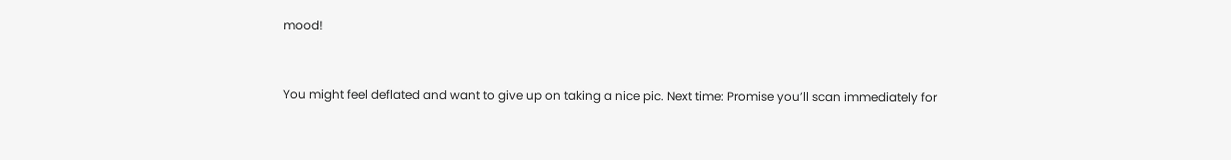mood!


You might feel deflated and want to give up on taking a nice pic. Next time: Promise you’ll scan immediately for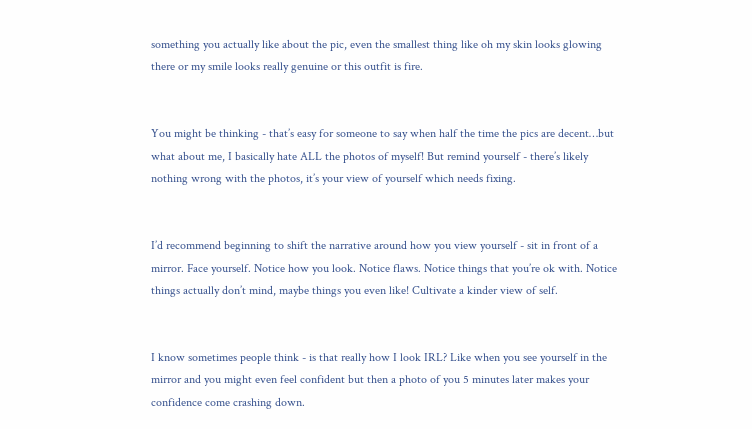something you actually like about the pic, even the smallest thing like oh my skin looks glowing there or my smile looks really genuine or this outfit is fire.


You might be thinking - that’s easy for someone to say when half the time the pics are decent…but what about me, I basically hate ALL the photos of myself! But remind yourself - there’s likely nothing wrong with the photos, it’s your view of yourself which needs fixing.


I’d recommend beginning to shift the narrative around how you view yourself - sit in front of a mirror. Face yourself. Notice how you look. Notice flaws. Notice things that you’re ok with. Notice things actually don’t mind, maybe things you even like! Cultivate a kinder view of self.


I know sometimes people think - is that really how I look IRL? Like when you see yourself in the mirror and you might even feel confident but then a photo of you 5 minutes later makes your confidence come crashing down.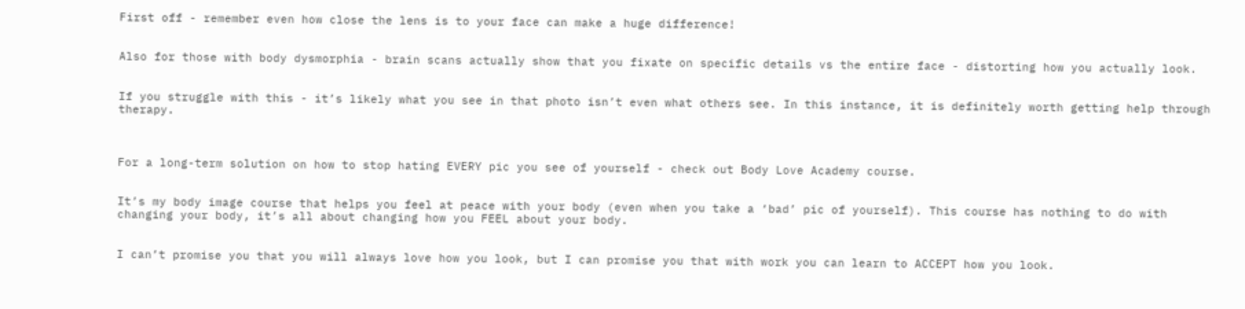First off - remember even how close the lens is to your face can make a huge difference!


Also for those with body dysmorphia - brain scans actually show that you fixate on specific details vs the entire face - distorting how you actually look.


If you struggle with this - it’s likely what you see in that photo isn’t even what others see. In this instance, it is definitely worth getting help through therapy.



For a long-term solution on how to stop hating EVERY pic you see of yourself - check out Body Love Academy course.


It’s my body image course that helps you feel at peace with your body (even when you take a ‘bad’ pic of yourself). This course has nothing to do with changing your body, it’s all about changing how you FEEL about your body.


I can’t promise you that you will always love how you look, but I can promise you that with work you can learn to ACCEPT how you look.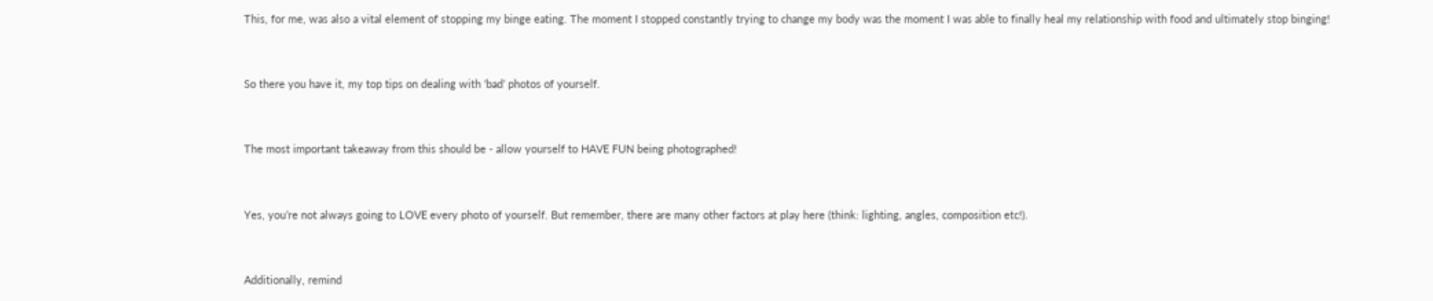This, for me, was also a vital element of stopping my binge eating. The moment I stopped constantly trying to change my body was the moment I was able to finally heal my relationship with food and ultimately stop binging!


So there you have it, my top tips on dealing with ‘bad’ photos of yourself.


The most important takeaway from this should be - allow yourself to HAVE FUN being photographed!


Yes, you’re not always going to LOVE every photo of yourself. But remember, there are many other factors at play here (think: lighting, angles, composition etc!).


Additionally, remind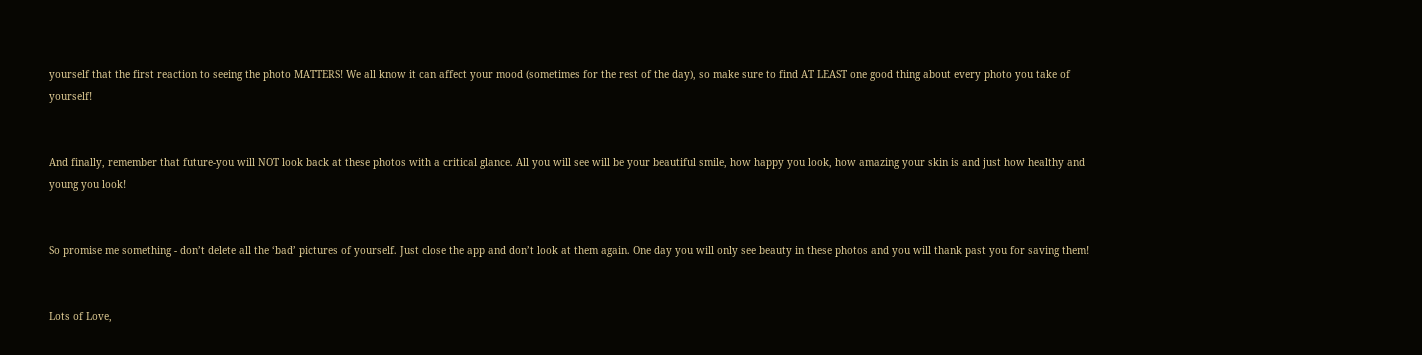yourself that the first reaction to seeing the photo MATTERS! We all know it can affect your mood (sometimes for the rest of the day), so make sure to find AT LEAST one good thing about every photo you take of yourself!


And finally, remember that future-you will NOT look back at these photos with a critical glance. All you will see will be your beautiful smile, how happy you look, how amazing your skin is and just how healthy and young you look!


So promise me something - don’t delete all the ‘bad’ pictures of yourself. Just close the app and don’t look at them again. One day you will only see beauty in these photos and you will thank past you for saving them!


Lots of Love,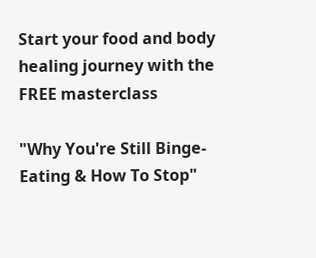Start your food and body healing journey with the FREE masterclass

"Why You're Still Binge-Eating & How To Stop"